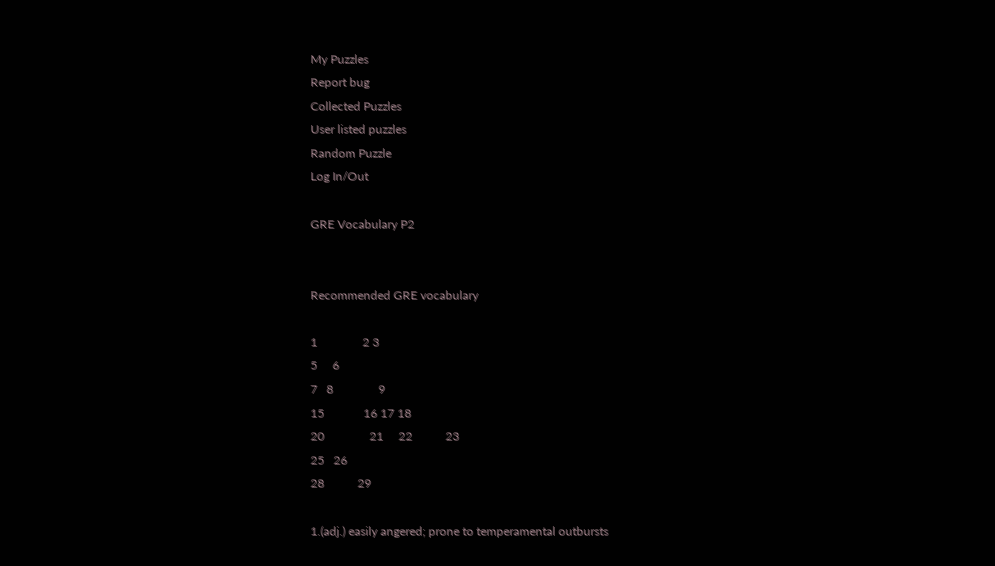My Puzzles
Report bug
Collected Puzzles
User listed puzzles
Random Puzzle
Log In/Out

GRE Vocabulary P2


Recommended GRE vocabulary

1               2 3
5     6
7   8               9
15             16 17 18
20               21     22           23
25   26
28           29

1.(adj.) easily angered; prone to temperamental outbursts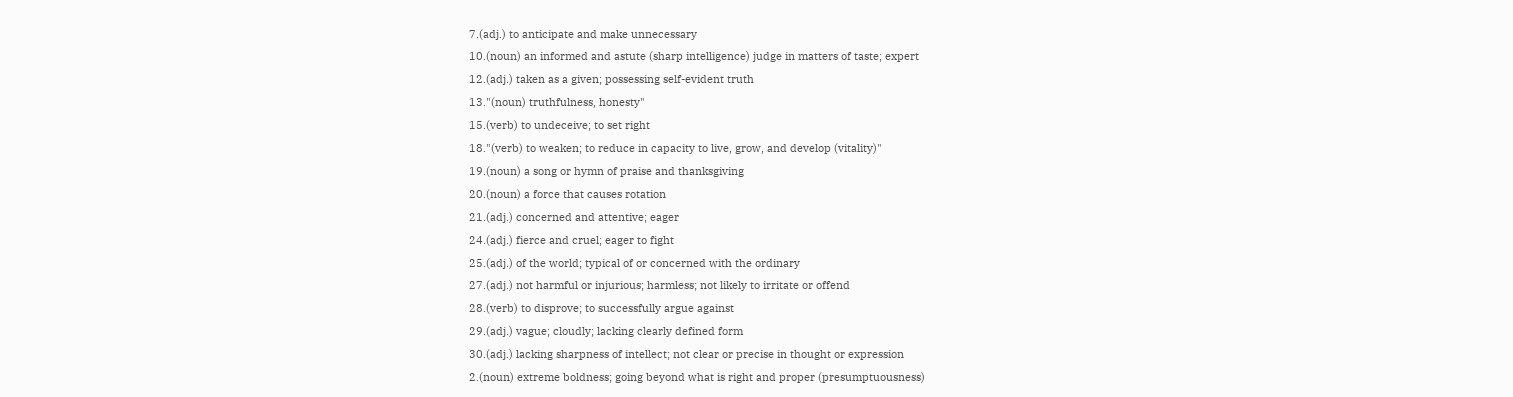7.(adj.) to anticipate and make unnecessary
10.(noun) an informed and astute (sharp intelligence) judge in matters of taste; expert
12.(adj.) taken as a given; possessing self-evident truth
13."(noun) truthfulness, honesty"
15.(verb) to undeceive; to set right
18."(verb) to weaken; to reduce in capacity to live, grow, and develop (vitality)"
19.(noun) a song or hymn of praise and thanksgiving
20.(noun) a force that causes rotation
21.(adj.) concerned and attentive; eager
24.(adj.) fierce and cruel; eager to fight
25.(adj.) of the world; typical of or concerned with the ordinary
27.(adj.) not harmful or injurious; harmless; not likely to irritate or offend
28.(verb) to disprove; to successfully argue against
29.(adj.) vague; cloudly; lacking clearly defined form
30.(adj.) lacking sharpness of intellect; not clear or precise in thought or expression
2.(noun) extreme boldness; going beyond what is right and proper (presumptuousness)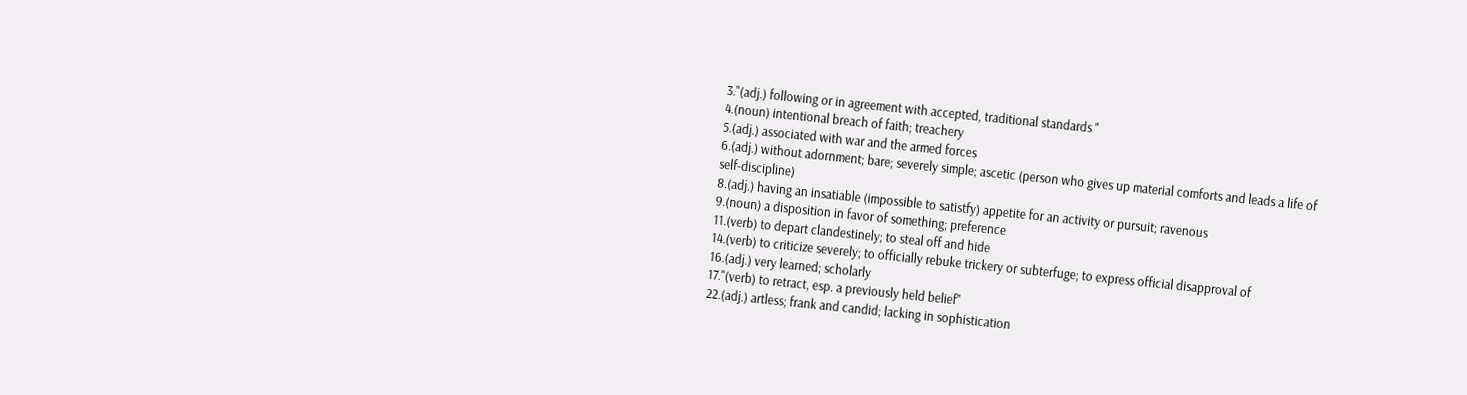3."(adj.) following or in agreement with accepted, traditional standards "
4.(noun) intentional breach of faith; treachery
5.(adj.) associated with war and the armed forces
6.(adj.) without adornment; bare; severely simple; ascetic (person who gives up material comforts and leads a life of self-discipline)
8.(adj.) having an insatiable (impossible to satistfy) appetite for an activity or pursuit; ravenous
9.(noun) a disposition in favor of something; preference
11.(verb) to depart clandestinely; to steal off and hide
14.(verb) to criticize severely; to officially rebuke trickery or subterfuge; to express official disapproval of
16.(adj.) very learned; scholarly
17."(verb) to retract, esp. a previously held belief"
22.(adj.) artless; frank and candid; lacking in sophistication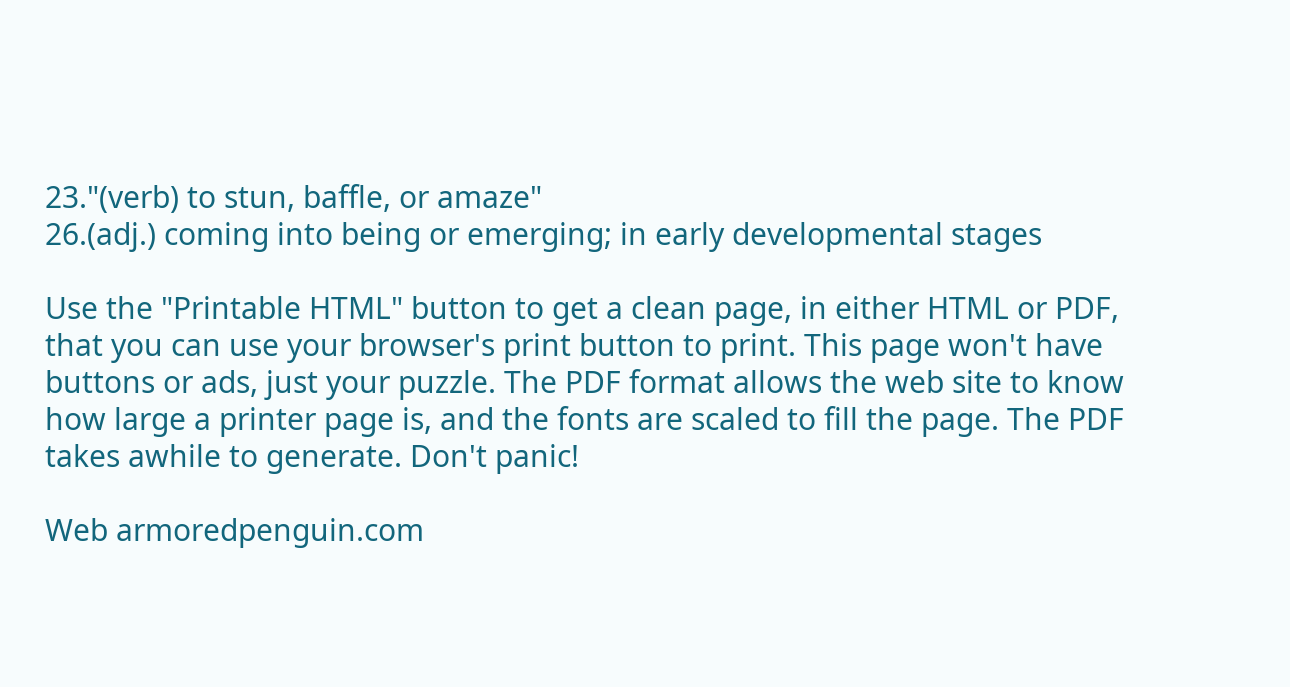23."(verb) to stun, baffle, or amaze"
26.(adj.) coming into being or emerging; in early developmental stages

Use the "Printable HTML" button to get a clean page, in either HTML or PDF, that you can use your browser's print button to print. This page won't have buttons or ads, just your puzzle. The PDF format allows the web site to know how large a printer page is, and the fonts are scaled to fill the page. The PDF takes awhile to generate. Don't panic!

Web armoredpenguin.com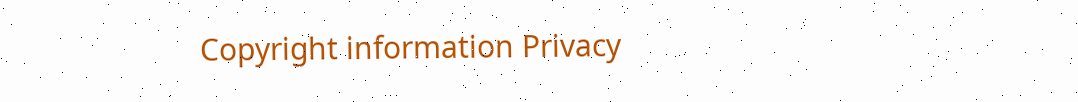Copyright information Privacy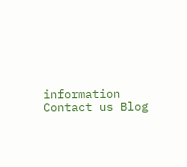information Contact us Blog